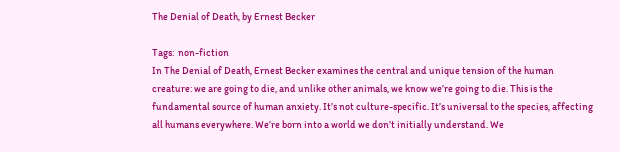The Denial of Death, by Ernest Becker

Tags:  non-fiction
In The Denial of Death, Ernest Becker examines the central and unique tension of the human creature: we are going to die, and unlike other animals, we know we’re going to die. This is the fundamental source of human anxiety. It’s not culture-specific. It’s universal to the species, affecting all humans everywhere. We’re born into a world we don’t initially understand. We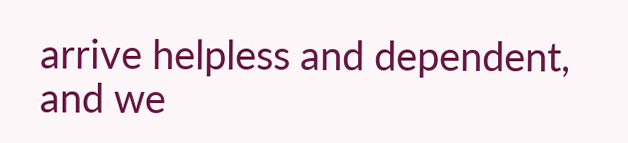arrive helpless and dependent, and we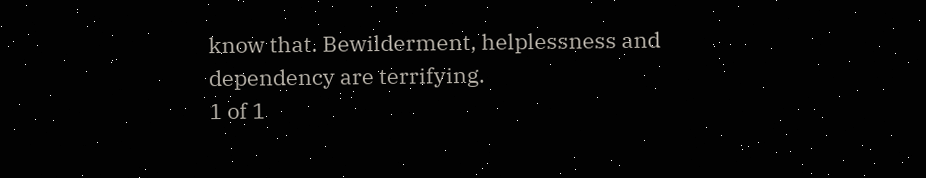know that. Bewilderment, helplessness and dependency are terrifying.
1 of 1